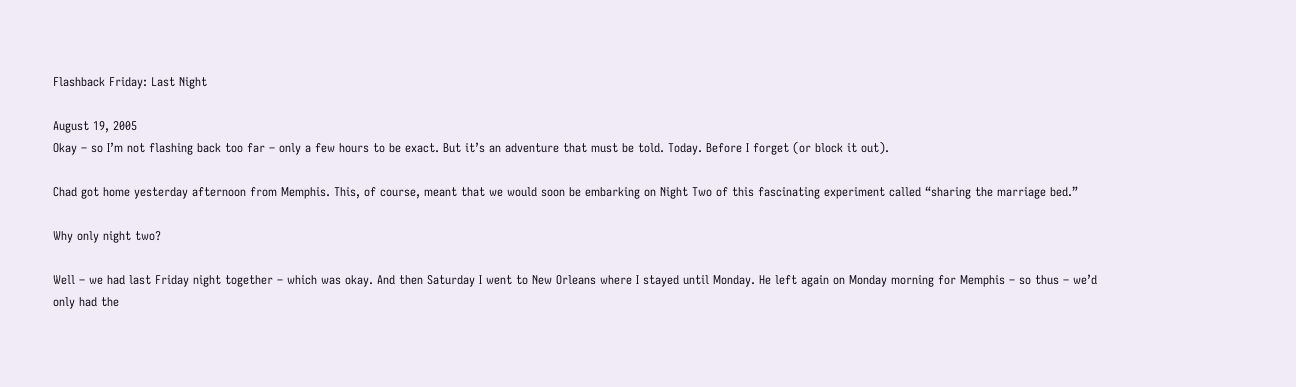Flashback Friday: Last Night

August 19, 2005
Okay – so I’m not flashing back too far – only a few hours to be exact. But it’s an adventure that must be told. Today. Before I forget (or block it out).

Chad got home yesterday afternoon from Memphis. This, of course, meant that we would soon be embarking on Night Two of this fascinating experiment called “sharing the marriage bed.”

Why only night two?

Well – we had last Friday night together – which was okay. And then Saturday I went to New Orleans where I stayed until Monday. He left again on Monday morning for Memphis – so thus – we’d only had the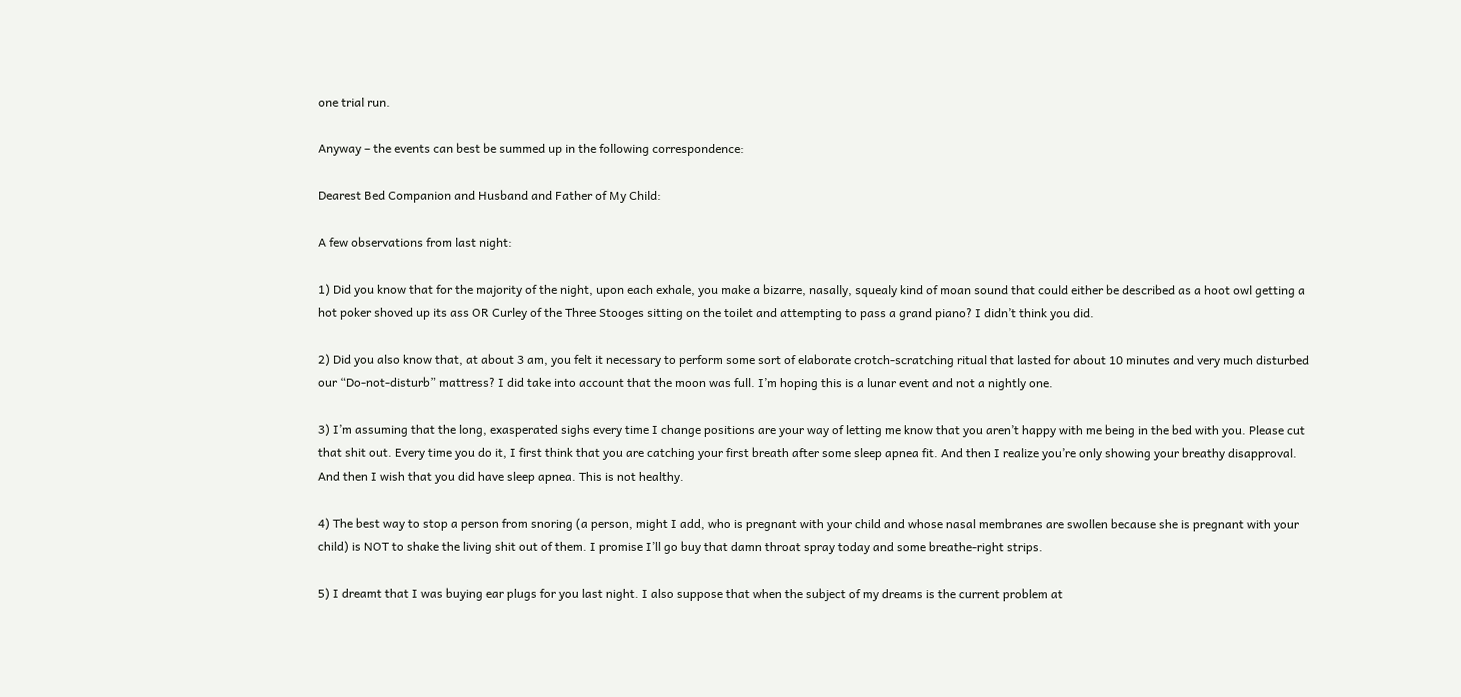one trial run.

Anyway – the events can best be summed up in the following correspondence:

Dearest Bed Companion and Husband and Father of My Child:

A few observations from last night:

1) Did you know that for the majority of the night, upon each exhale, you make a bizarre, nasally, squealy kind of moan sound that could either be described as a hoot owl getting a hot poker shoved up its ass OR Curley of the Three Stooges sitting on the toilet and attempting to pass a grand piano? I didn’t think you did.

2) Did you also know that, at about 3 am, you felt it necessary to perform some sort of elaborate crotch-scratching ritual that lasted for about 10 minutes and very much disturbed our “Do-not-disturb” mattress? I did take into account that the moon was full. I’m hoping this is a lunar event and not a nightly one.

3) I’m assuming that the long, exasperated sighs every time I change positions are your way of letting me know that you aren’t happy with me being in the bed with you. Please cut that shit out. Every time you do it, I first think that you are catching your first breath after some sleep apnea fit. And then I realize you’re only showing your breathy disapproval. And then I wish that you did have sleep apnea. This is not healthy.

4) The best way to stop a person from snoring (a person, might I add, who is pregnant with your child and whose nasal membranes are swollen because she is pregnant with your child) is NOT to shake the living shit out of them. I promise I’ll go buy that damn throat spray today and some breathe-right strips.

5) I dreamt that I was buying ear plugs for you last night. I also suppose that when the subject of my dreams is the current problem at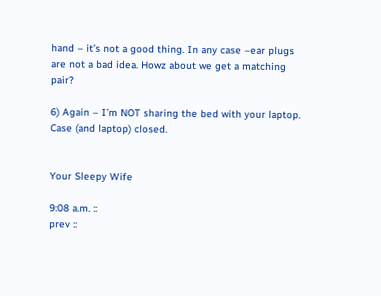hand – it’s not a good thing. In any case –ear plugs are not a bad idea. Howz about we get a matching pair?

6) Again – I’m NOT sharing the bed with your laptop. Case (and laptop) closed.


Your Sleepy Wife

9:08 a.m. ::
prev ::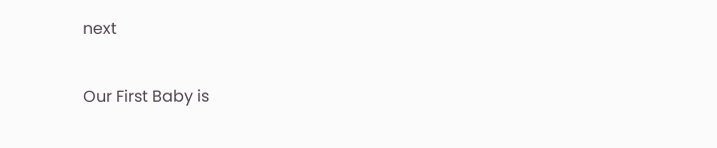next

Our First Baby is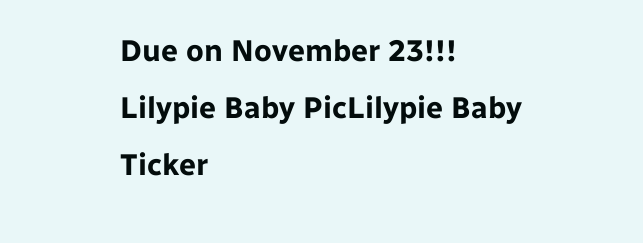Due on November 23!!!
Lilypie Baby PicLilypie Baby Ticker